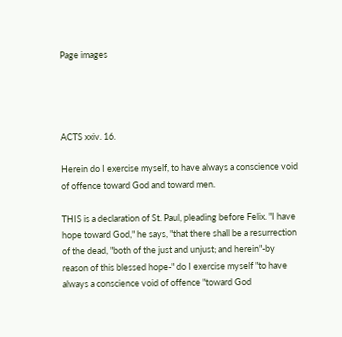Page images




ACTS xxiv. 16.

Herein do I exercise myself, to have always a conscience void of offence toward God and toward men.

THIS is a declaration of St. Paul, pleading before Felix. "I have hope toward God," he says, "that there shall be a resurrection of the dead, "both of the just and unjust; and herein"-by reason of this blessed hope-" do I exercise myself "to have always a conscience void of offence "toward God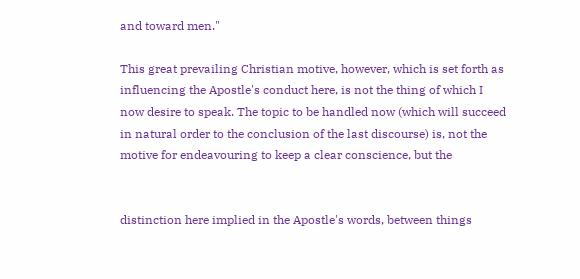and toward men."

This great prevailing Christian motive, however, which is set forth as influencing the Apostle's conduct here, is not the thing of which I now desire to speak. The topic to be handled now (which will succeed in natural order to the conclusion of the last discourse) is, not the motive for endeavouring to keep a clear conscience, but the


distinction here implied in the Apostle's words, between things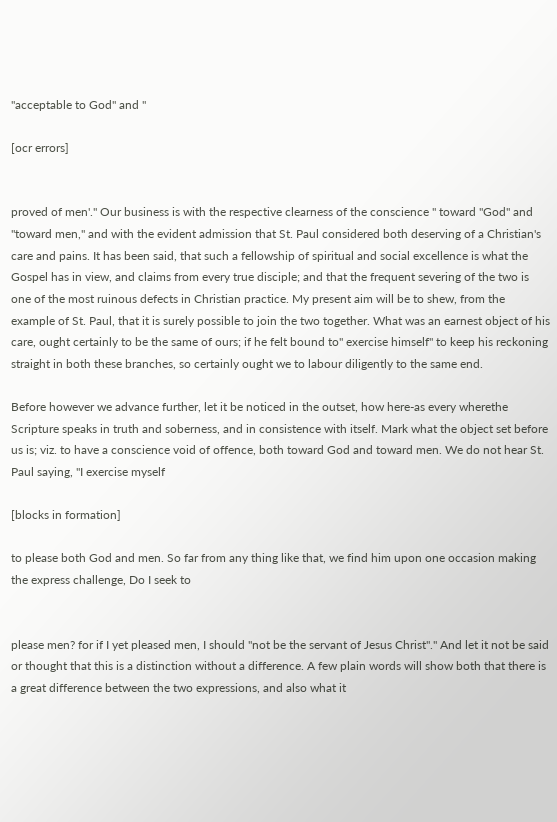"acceptable to God" and "

[ocr errors]


proved of men'." Our business is with the respective clearness of the conscience " toward "God" and "toward men," and with the evident admission that St. Paul considered both deserving of a Christian's care and pains. It has been said, that such a fellowship of spiritual and social excellence is what the Gospel has in view, and claims from every true disciple; and that the frequent severing of the two is one of the most ruinous defects in Christian practice. My present aim will be to shew, from the example of St. Paul, that it is surely possible to join the two together. What was an earnest object of his care, ought certainly to be the same of ours; if he felt bound to" exercise himself" to keep his reckoning straight in both these branches, so certainly ought we to labour diligently to the same end.

Before however we advance further, let it be noticed in the outset, how here-as every wherethe Scripture speaks in truth and soberness, and in consistence with itself. Mark what the object set before us is; viz. to have a conscience void of offence, both toward God and toward men. We do not hear St. Paul saying, "I exercise myself

[blocks in formation]

to please both God and men. So far from any thing like that, we find him upon one occasion making the express challenge, Do I seek to


please men? for if I yet pleased men, I should "not be the servant of Jesus Christ"." And let it not be said or thought that this is a distinction without a difference. A few plain words will show both that there is a great difference between the two expressions, and also what it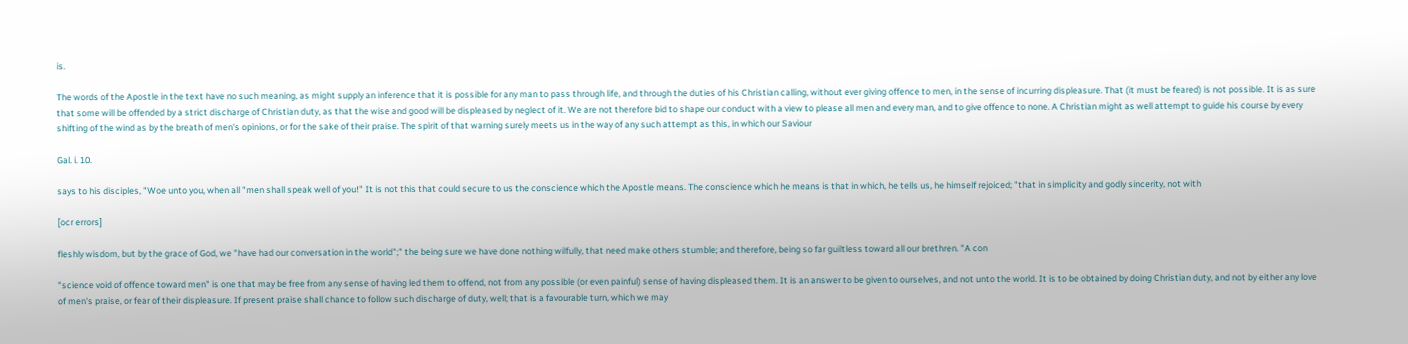is.

The words of the Apostle in the text have no such meaning, as might supply an inference that it is possible for any man to pass through life, and through the duties of his Christian calling, without ever giving offence to men, in the sense of incurring displeasure. That (it must be feared) is not possible. It is as sure that some will be offended by a strict discharge of Christian duty, as that the wise and good will be displeased by neglect of it. We are not therefore bid to shape our conduct with a view to please all men and every man, and to give offence to none. A Christian might as well attempt to guide his course by every shifting of the wind as by the breath of men's opinions, or for the sake of their praise. The spirit of that warning surely meets us in the way of any such attempt as this, in which our Saviour

Gal. i. 10.

says to his disciples, "Woe unto you, when all "men shall speak well of you!" It is not this that could secure to us the conscience which the Apostle means. The conscience which he means is that in which, he tells us, he himself rejoiced; "that in simplicity and godly sincerity, not with

[ocr errors]

fleshly wisdom, but by the grace of God, we "have had our conversation in the world";" the being sure we have done nothing wilfully, that need make others stumble; and therefore, being so far guiltless toward all our brethren. "A con

"science void of offence toward men" is one that may be free from any sense of having led them to offend, not from any possible (or even painful) sense of having displeased them. It is an answer to be given to ourselves, and not unto the world. It is to be obtained by doing Christian duty, and not by either any love of men's praise, or fear of their displeasure. If present praise shall chance to follow such discharge of duty, well; that is a favourable turn, which we may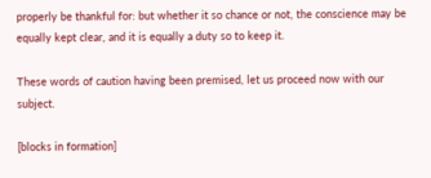properly be thankful for: but whether it so chance or not, the conscience may be equally kept clear, and it is equally a duty so to keep it.

These words of caution having been premised, let us proceed now with our subject.

[blocks in formation]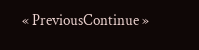« PreviousContinue »